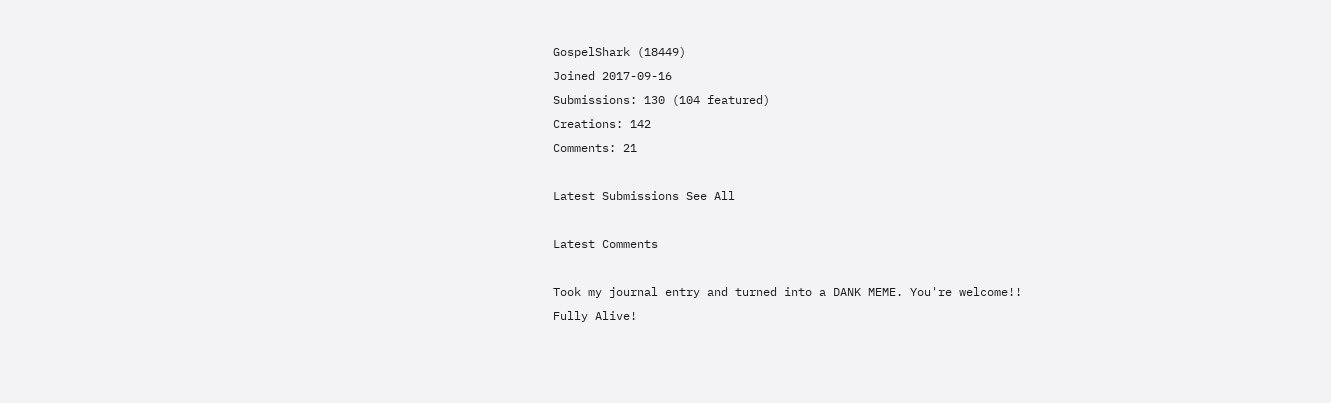GospelShark (18449)
Joined 2017-09-16
Submissions: 130 (104 featured)
Creations: 142
Comments: 21

Latest Submissions See All

Latest Comments

Took my journal entry and turned into a DANK MEME. You're welcome!!
Fully Alive!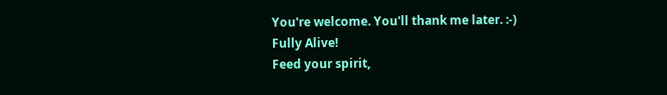You're welcome. You'll thank me later. :-)
Fully Alive!
Feed your spirit,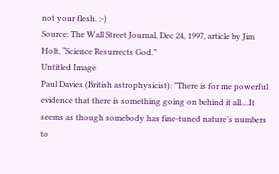not your flesh. :-)
Source: The Wall Street Journal, Dec 24, 1997, article by Jim Holt, “Science Resurrects God.”
Untitled Image
Paul Davies (British astrophysicist): "There is for me powerful evidence that there is something going on behind it all....It seems as though somebody has fine-tuned nature’s numbers to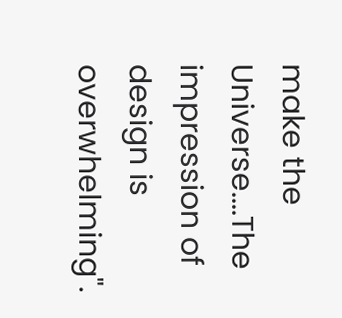make the Universe....The impression of design is overwhelming".